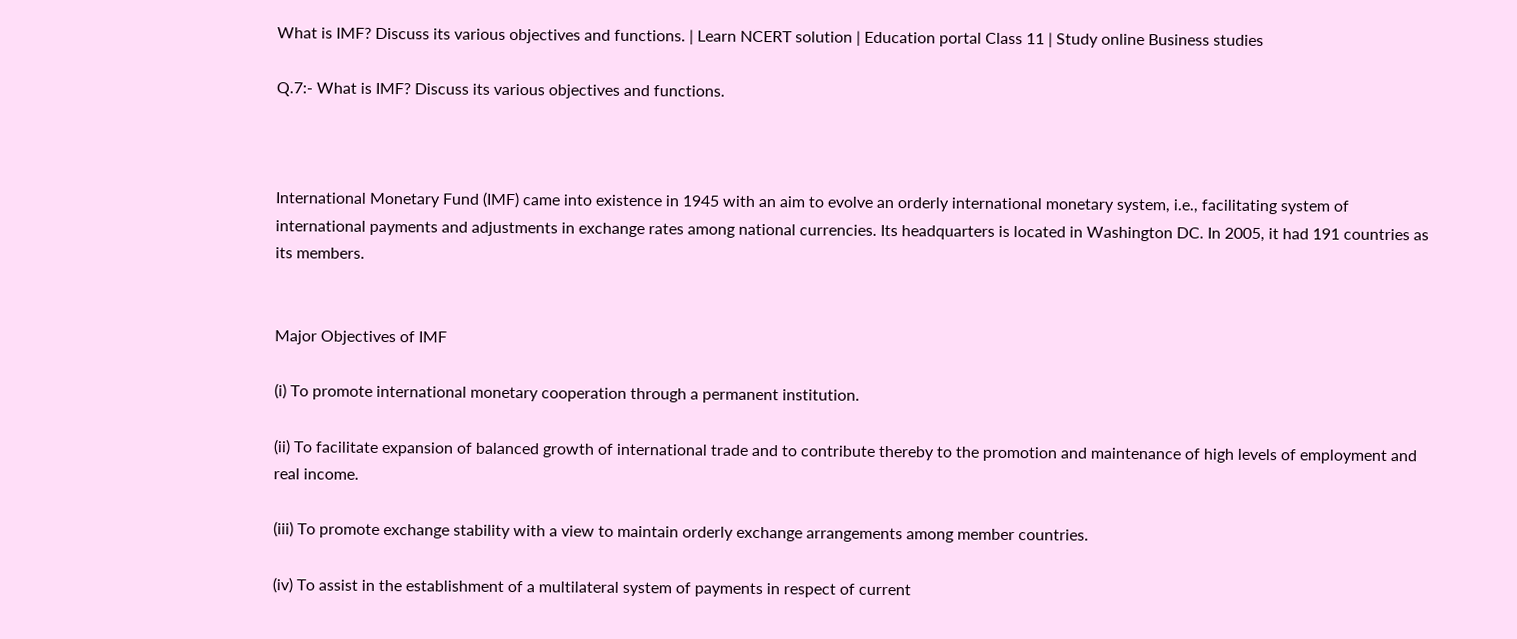What is IMF? Discuss its various objectives and functions. | Learn NCERT solution | Education portal Class 11 | Study online Business studies

Q.7:- What is IMF? Discuss its various objectives and functions.



International Monetary Fund (IMF) came into existence in 1945 with an aim to evolve an orderly international monetary system, i.e., facilitating system of international payments and adjustments in exchange rates among national currencies. Its headquarters is located in Washington DC. In 2005, it had 191 countries as its members.


Major Objectives of IMF

(i) To promote international monetary cooperation through a permanent institution.

(ii) To facilitate expansion of balanced growth of international trade and to contribute thereby to the promotion and maintenance of high levels of employment and real income.

(iii) To promote exchange stability with a view to maintain orderly exchange arrangements among member countries.

(iv) To assist in the establishment of a multilateral system of payments in respect of current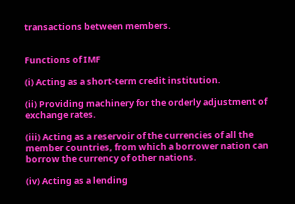transactions between members.


Functions of IMF

(i) Acting as a short-term credit institution.

(ii) Providing machinery for the orderly adjustment of exchange rates.

(iii) Acting as a reservoir of the currencies of all the member countries, from which a borrower nation can borrow the currency of other nations.

(iv) Acting as a lending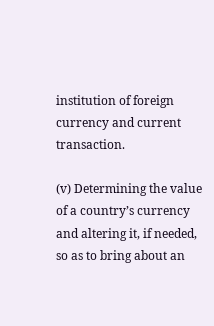institution of foreign currency and current transaction.

(v) Determining the value of a country’s currency and altering it, if needed, so as to bring about an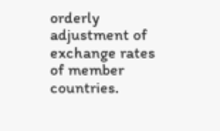orderly adjustment of exchange rates of member countries.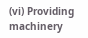(vi) Providing machinery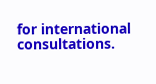for international consultations.